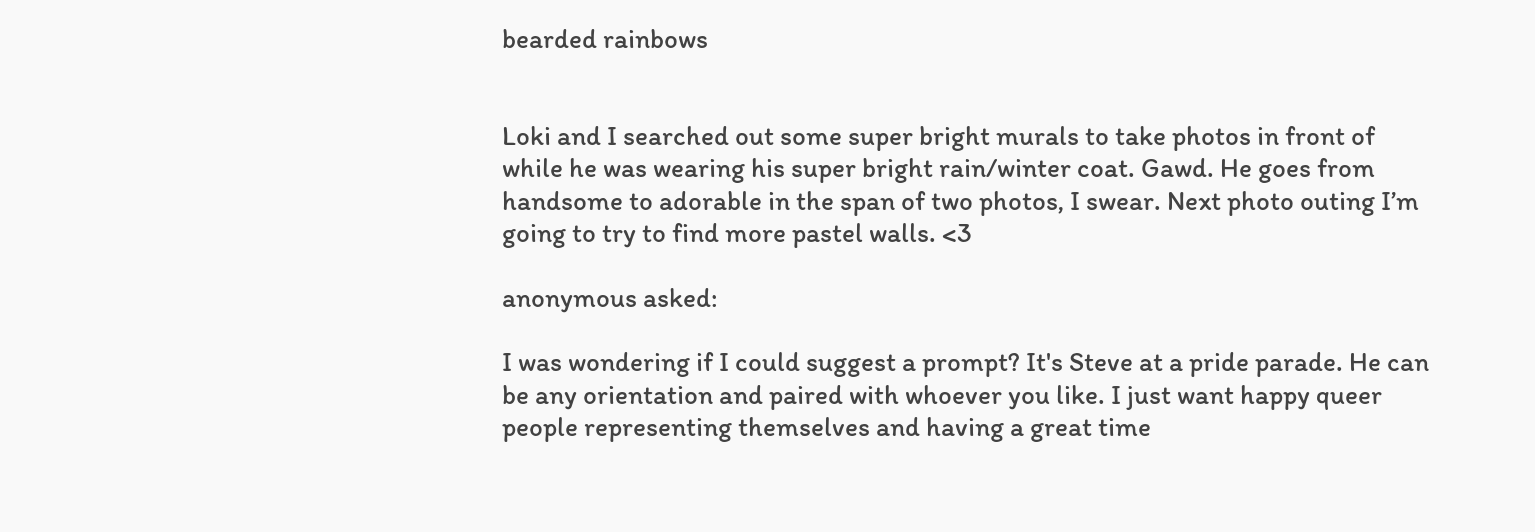bearded rainbows


Loki and I searched out some super bright murals to take photos in front of while he was wearing his super bright rain/winter coat. Gawd. He goes from handsome to adorable in the span of two photos, I swear. Next photo outing I’m going to try to find more pastel walls. <3

anonymous asked:

I was wondering if I could suggest a prompt? It's Steve at a pride parade. He can be any orientation and paired with whoever you like. I just want happy queer people representing themselves and having a great time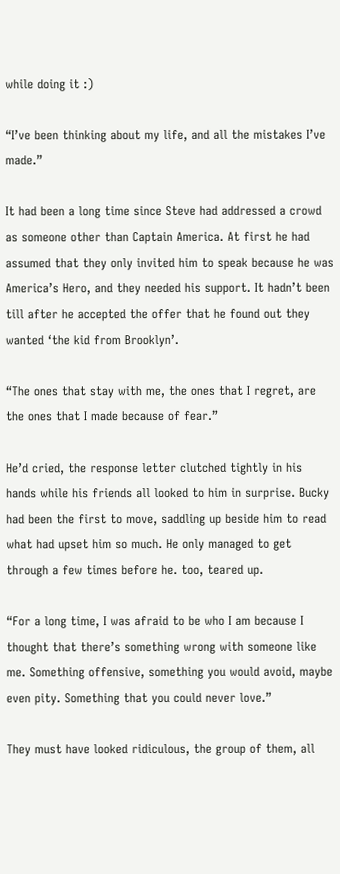while doing it :)

“I’ve been thinking about my life, and all the mistakes I’ve made.”

It had been a long time since Steve had addressed a crowd as someone other than Captain America. At first he had assumed that they only invited him to speak because he was America’s Hero, and they needed his support. It hadn’t been till after he accepted the offer that he found out they wanted ‘the kid from Brooklyn’.

“The ones that stay with me, the ones that I regret, are the ones that I made because of fear.”

He’d cried, the response letter clutched tightly in his hands while his friends all looked to him in surprise. Bucky had been the first to move, saddling up beside him to read what had upset him so much. He only managed to get through a few times before he. too, teared up.

“For a long time, I was afraid to be who I am because I thought that there’s something wrong with someone like me. Something offensive, something you would avoid, maybe even pity. Something that you could never love.”

They must have looked ridiculous, the group of them, all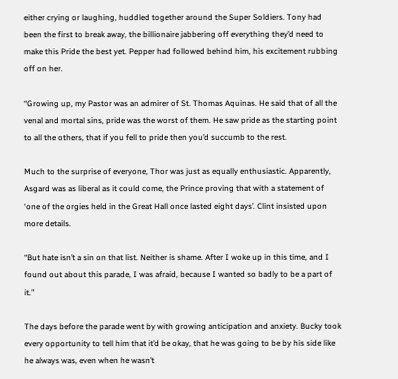either crying or laughing, huddled together around the Super Soldiers. Tony had been the first to break away, the billionaire jabbering off everything they’d need to make this Pride the best yet. Pepper had followed behind him, his excitement rubbing off on her.

“Growing up, my Pastor was an admirer of St. Thomas Aquinas. He said that of all the venal and mortal sins, pride was the worst of them. He saw pride as the starting point to all the others, that if you fell to pride then you’d succumb to the rest.

Much to the surprise of everyone, Thor was just as equally enthusiastic. Apparently, Asgard was as liberal as it could come, the Prince proving that with a statement of ‘one of the orgies held in the Great Hall once lasted eight days’. Clint insisted upon more details.

“But hate isn’t a sin on that list. Neither is shame. After I woke up in this time, and I found out about this parade, I was afraid, because I wanted so badly to be a part of it.”

The days before the parade went by with growing anticipation and anxiety. Bucky took every opportunity to tell him that it’d be okay, that he was going to be by his side like he always was, even when he wasn’t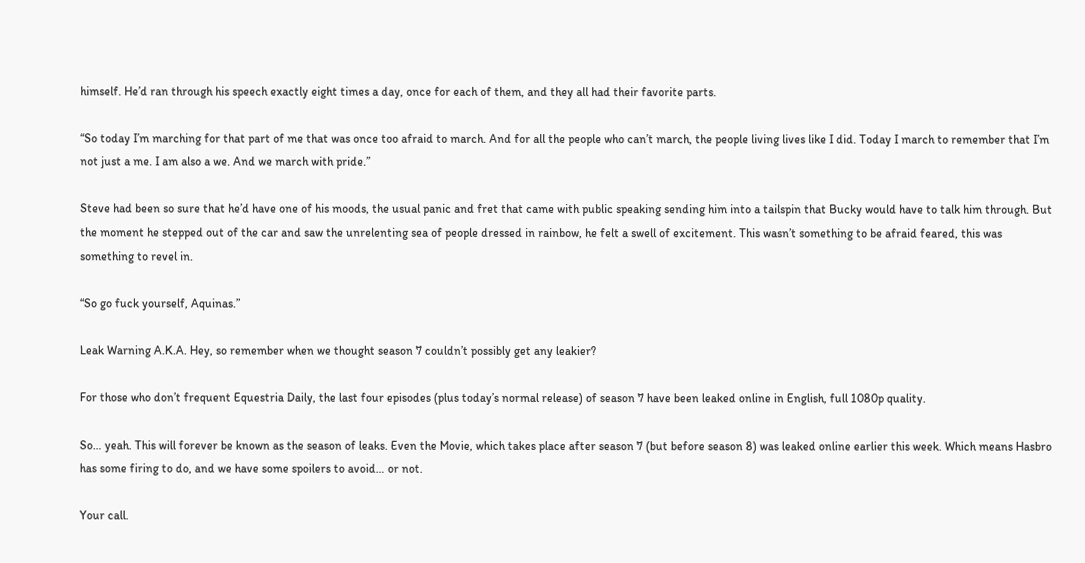himself. He’d ran through his speech exactly eight times a day, once for each of them, and they all had their favorite parts.

“So today I’m marching for that part of me that was once too afraid to march. And for all the people who can’t march, the people living lives like I did. Today I march to remember that I’m not just a me. I am also a we. And we march with pride.”

Steve had been so sure that he’d have one of his moods, the usual panic and fret that came with public speaking sending him into a tailspin that Bucky would have to talk him through. But the moment he stepped out of the car and saw the unrelenting sea of people dressed in rainbow, he felt a swell of excitement. This wasn’t something to be afraid feared, this was something to revel in.

“So go fuck yourself, Aquinas.”

Leak Warning A.K.A. Hey, so remember when we thought season 7 couldn’t possibly get any leakier?

For those who don’t frequent Equestria Daily, the last four episodes (plus today’s normal release) of season 7 have been leaked online in English, full 1080p quality.

So… yeah. This will forever be known as the season of leaks. Even the Movie, which takes place after season 7 (but before season 8) was leaked online earlier this week. Which means Hasbro has some firing to do, and we have some spoilers to avoid… or not.

Your call.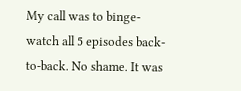My call was to binge-watch all 5 episodes back-to-back. No shame. It was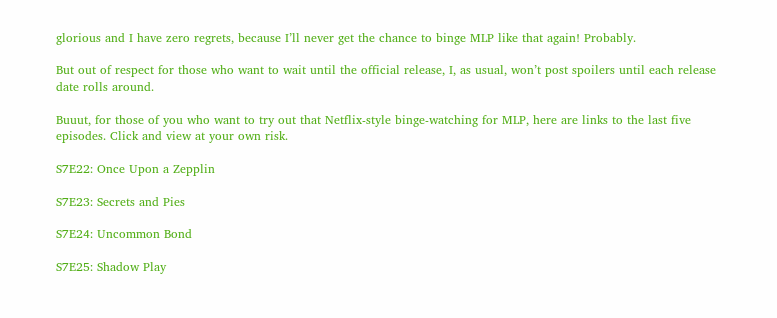glorious and I have zero regrets, because I’ll never get the chance to binge MLP like that again! Probably.

But out of respect for those who want to wait until the official release, I, as usual, won’t post spoilers until each release date rolls around.

Buuut, for those of you who want to try out that Netflix-style binge-watching for MLP, here are links to the last five episodes. Click and view at your own risk.

S7E22: Once Upon a Zepplin

S7E23: Secrets and Pies

S7E24: Uncommon Bond

S7E25: Shadow Play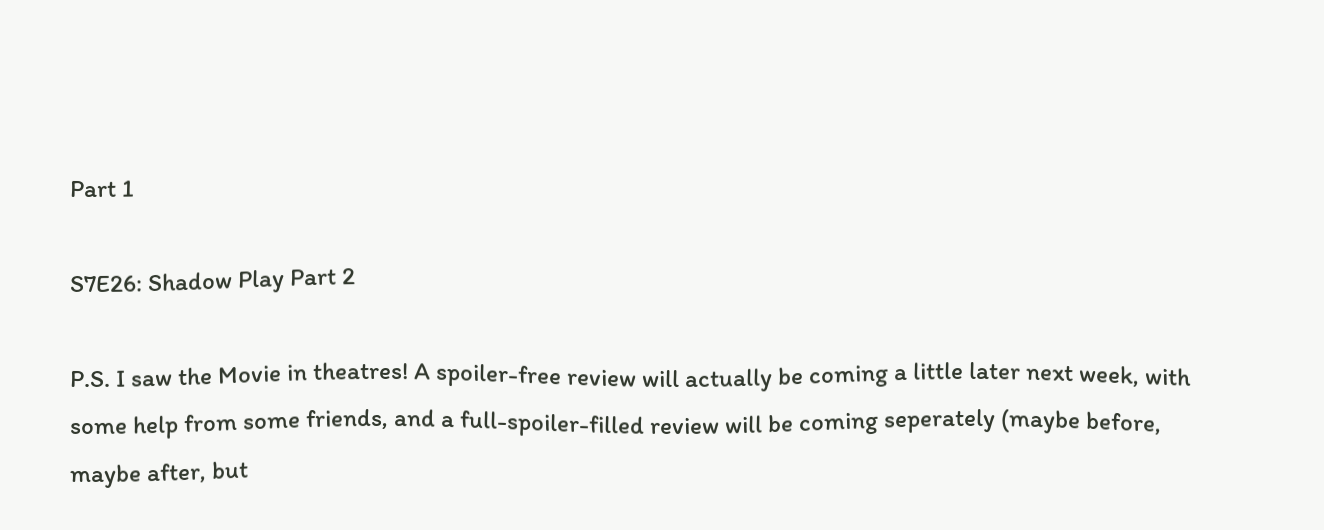Part 1

S7E26: Shadow Play Part 2

P.S. I saw the Movie in theatres! A spoiler-free review will actually be coming a little later next week, with some help from some friends, and a full-spoiler-filled review will be coming seperately (maybe before, maybe after, but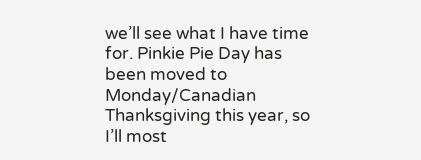we’ll see what I have time for. Pinkie Pie Day has been moved to Monday/Canadian Thanksgiving this year, so I’ll most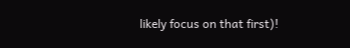likely focus on that first)!